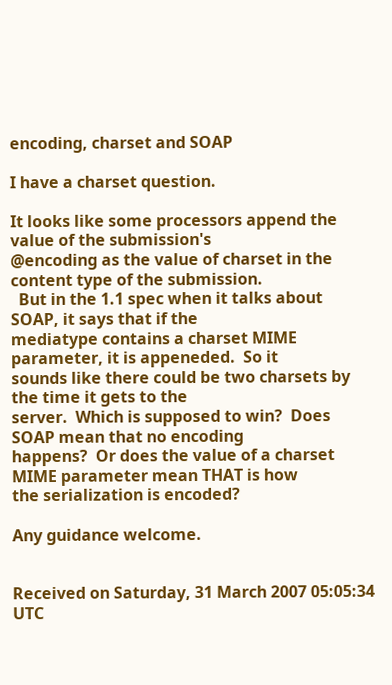encoding, charset and SOAP

I have a charset question.

It looks like some processors append the value of the submission's
@encoding as the value of charset in the content type of the submission.
  But in the 1.1 spec when it talks about SOAP, it says that if the
mediatype contains a charset MIME parameter, it is appeneded.  So it
sounds like there could be two charsets by the time it gets to the
server.  Which is supposed to win?  Does SOAP mean that no encoding
happens?  Or does the value of a charset MIME parameter mean THAT is how
the serialization is encoded?

Any guidance welcome.


Received on Saturday, 31 March 2007 05:05:34 UTC